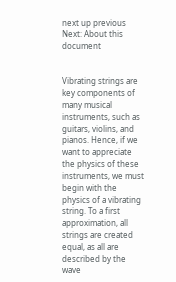next up previous
Next: About this document


Vibrating strings are key components of many musical instruments, such as guitars, violins, and pianos. Hence, if we want to appreciate the physics of these instruments, we must begin with the physics of a vibrating string. To a first approximation, all strings are created equal, as all are described by the wave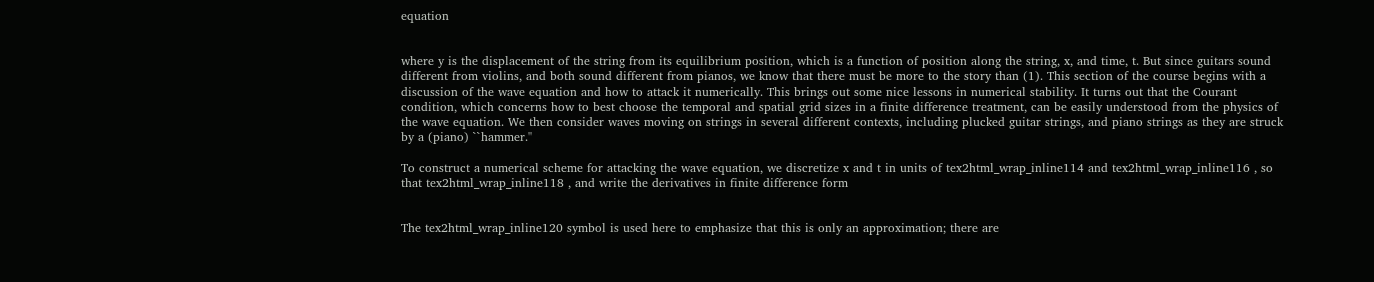equation


where y is the displacement of the string from its equilibrium position, which is a function of position along the string, x, and time, t. But since guitars sound different from violins, and both sound different from pianos, we know that there must be more to the story than (1). This section of the course begins with a discussion of the wave equation and how to attack it numerically. This brings out some nice lessons in numerical stability. It turns out that the Courant condition, which concerns how to best choose the temporal and spatial grid sizes in a finite difference treatment, can be easily understood from the physics of the wave equation. We then consider waves moving on strings in several different contexts, including plucked guitar strings, and piano strings as they are struck by a (piano) ``hammer.''

To construct a numerical scheme for attacking the wave equation, we discretize x and t in units of tex2html_wrap_inline114 and tex2html_wrap_inline116 , so that tex2html_wrap_inline118 , and write the derivatives in finite difference form


The tex2html_wrap_inline120 symbol is used here to emphasize that this is only an approximation; there are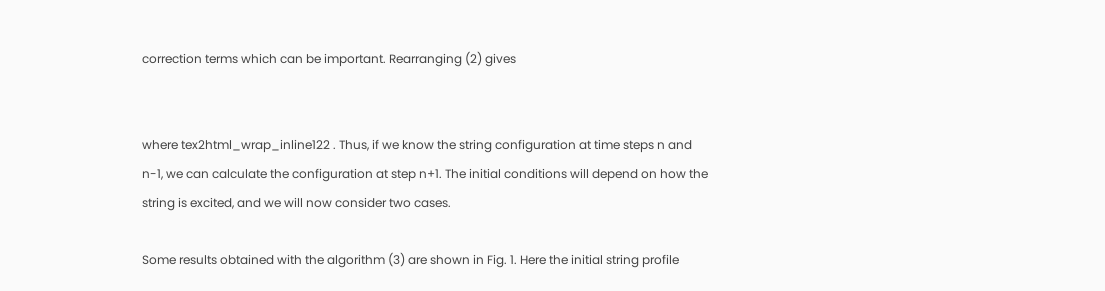correction terms which can be important. Rearranging (2) gives


where tex2html_wrap_inline122 . Thus, if we know the string configuration at time steps n and n-1, we can calculate the configuration at step n+1. The initial conditions will depend on how the string is excited, and we will now consider two cases.

Some results obtained with the algorithm (3) are shown in Fig. 1. Here the initial string profile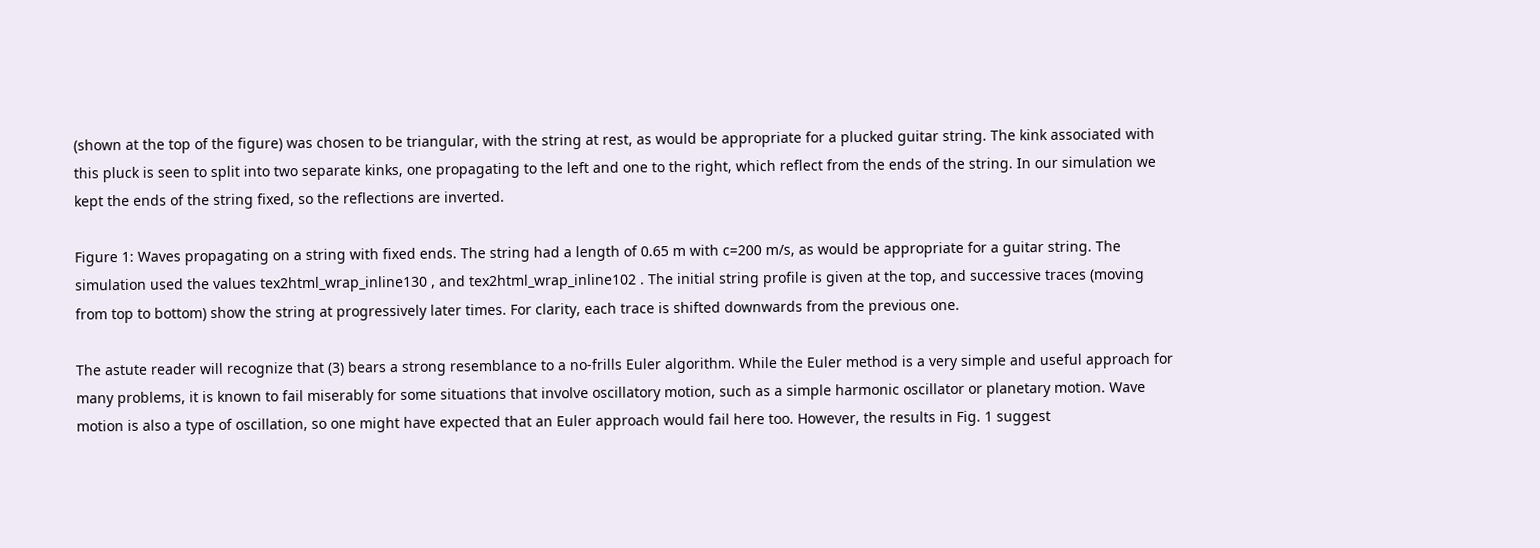(shown at the top of the figure) was chosen to be triangular, with the string at rest, as would be appropriate for a plucked guitar string. The kink associated with this pluck is seen to split into two separate kinks, one propagating to the left and one to the right, which reflect from the ends of the string. In our simulation we kept the ends of the string fixed, so the reflections are inverted.

Figure 1: Waves propagating on a string with fixed ends. The string had a length of 0.65 m with c=200 m/s, as would be appropriate for a guitar string. The simulation used the values tex2html_wrap_inline130 , and tex2html_wrap_inline102 . The initial string profile is given at the top, and successive traces (moving from top to bottom) show the string at progressively later times. For clarity, each trace is shifted downwards from the previous one.

The astute reader will recognize that (3) bears a strong resemblance to a no-frills Euler algorithm. While the Euler method is a very simple and useful approach for many problems, it is known to fail miserably for some situations that involve oscillatory motion, such as a simple harmonic oscillator or planetary motion. Wave motion is also a type of oscillation, so one might have expected that an Euler approach would fail here too. However, the results in Fig. 1 suggest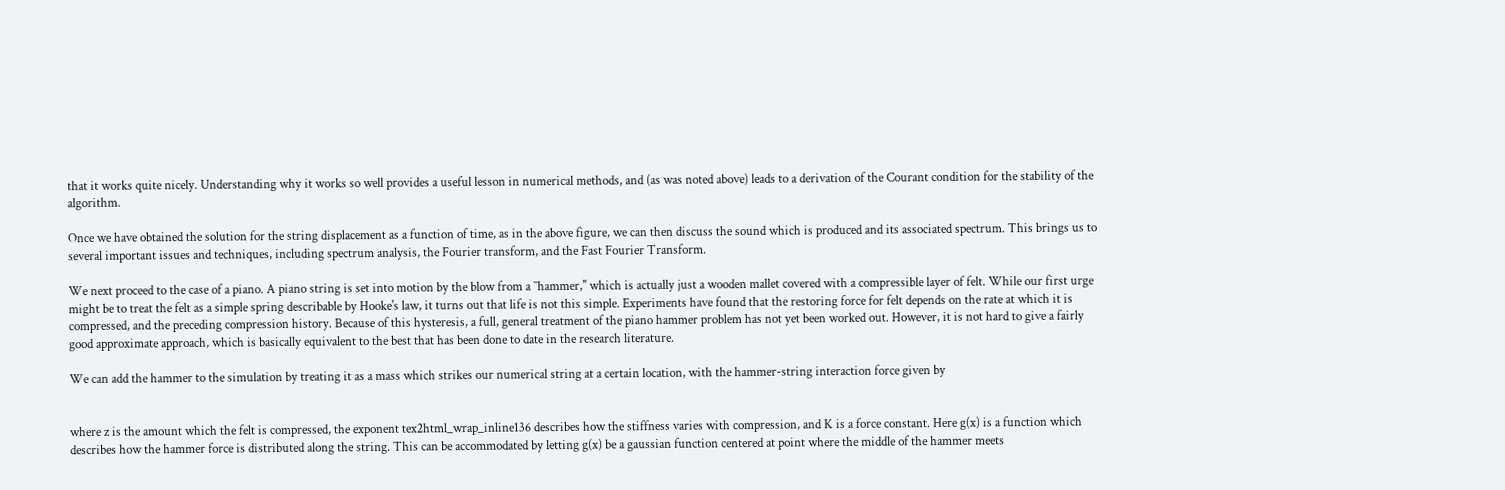that it works quite nicely. Understanding why it works so well provides a useful lesson in numerical methods, and (as was noted above) leads to a derivation of the Courant condition for the stability of the algorithm.

Once we have obtained the solution for the string displacement as a function of time, as in the above figure, we can then discuss the sound which is produced and its associated spectrum. This brings us to several important issues and techniques, including spectrum analysis, the Fourier transform, and the Fast Fourier Transform.

We next proceed to the case of a piano. A piano string is set into motion by the blow from a ``hammer,'' which is actually just a wooden mallet covered with a compressible layer of felt. While our first urge might be to treat the felt as a simple spring describable by Hooke's law, it turns out that life is not this simple. Experiments have found that the restoring force for felt depends on the rate at which it is compressed, and the preceding compression history. Because of this hysteresis, a full, general treatment of the piano hammer problem has not yet been worked out. However, it is not hard to give a fairly good approximate approach, which is basically equivalent to the best that has been done to date in the research literature.

We can add the hammer to the simulation by treating it as a mass which strikes our numerical string at a certain location, with the hammer-string interaction force given by


where z is the amount which the felt is compressed, the exponent tex2html_wrap_inline136 describes how the stiffness varies with compression, and K is a force constant. Here g(x) is a function which describes how the hammer force is distributed along the string. This can be accommodated by letting g(x) be a gaussian function centered at point where the middle of the hammer meets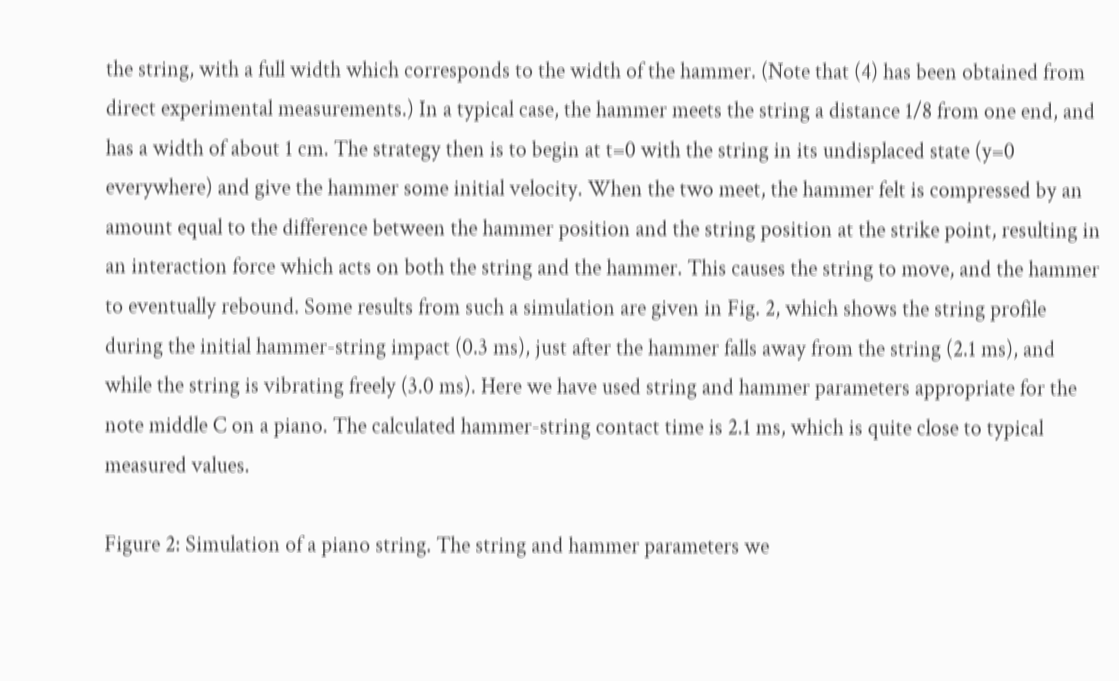the string, with a full width which corresponds to the width of the hammer. (Note that (4) has been obtained from direct experimental measurements.) In a typical case, the hammer meets the string a distance 1/8 from one end, and has a width of about 1 cm. The strategy then is to begin at t=0 with the string in its undisplaced state (y=0 everywhere) and give the hammer some initial velocity. When the two meet, the hammer felt is compressed by an amount equal to the difference between the hammer position and the string position at the strike point, resulting in an interaction force which acts on both the string and the hammer. This causes the string to move, and the hammer to eventually rebound. Some results from such a simulation are given in Fig. 2, which shows the string profile during the initial hammer-string impact (0.3 ms), just after the hammer falls away from the string (2.1 ms), and while the string is vibrating freely (3.0 ms). Here we have used string and hammer parameters appropriate for the note middle C on a piano. The calculated hammer-string contact time is 2.1 ms, which is quite close to typical measured values.

Figure 2: Simulation of a piano string. The string and hammer parameters we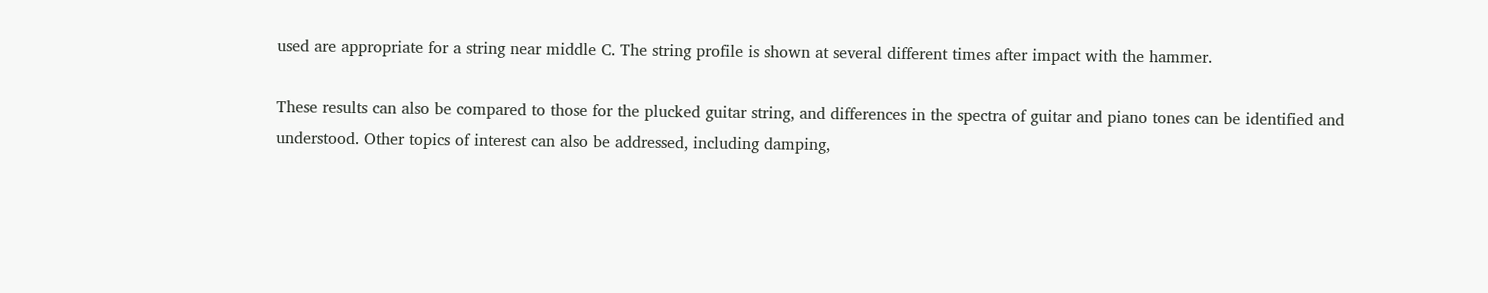used are appropriate for a string near middle C. The string profile is shown at several different times after impact with the hammer.

These results can also be compared to those for the plucked guitar string, and differences in the spectra of guitar and piano tones can be identified and understood. Other topics of interest can also be addressed, including damping,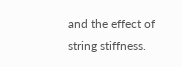and the effect of string stiffness.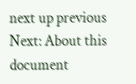next up previous
Next: About this document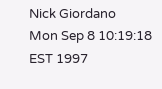Nick Giordano
Mon Sep 8 10:19:18 EST 1997